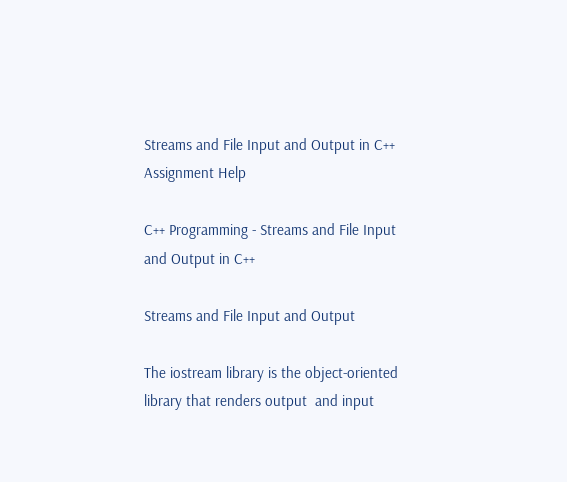Streams and File Input and Output in C++ Assignment Help

C++ Programming - Streams and File Input and Output in C++

Streams and File Input and Output

The iostream library is the object-oriented library that renders output  and input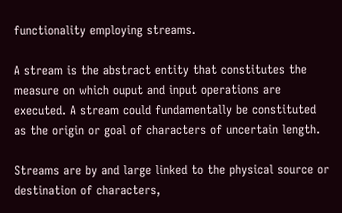functionality employing streams.

A stream is the abstract entity that constitutes the measure on which ouput and input operations are executed. A stream could fundamentally be constituted as the origin or goal of characters of uncertain length.

Streams are by and large linked to the physical source or destination of characters,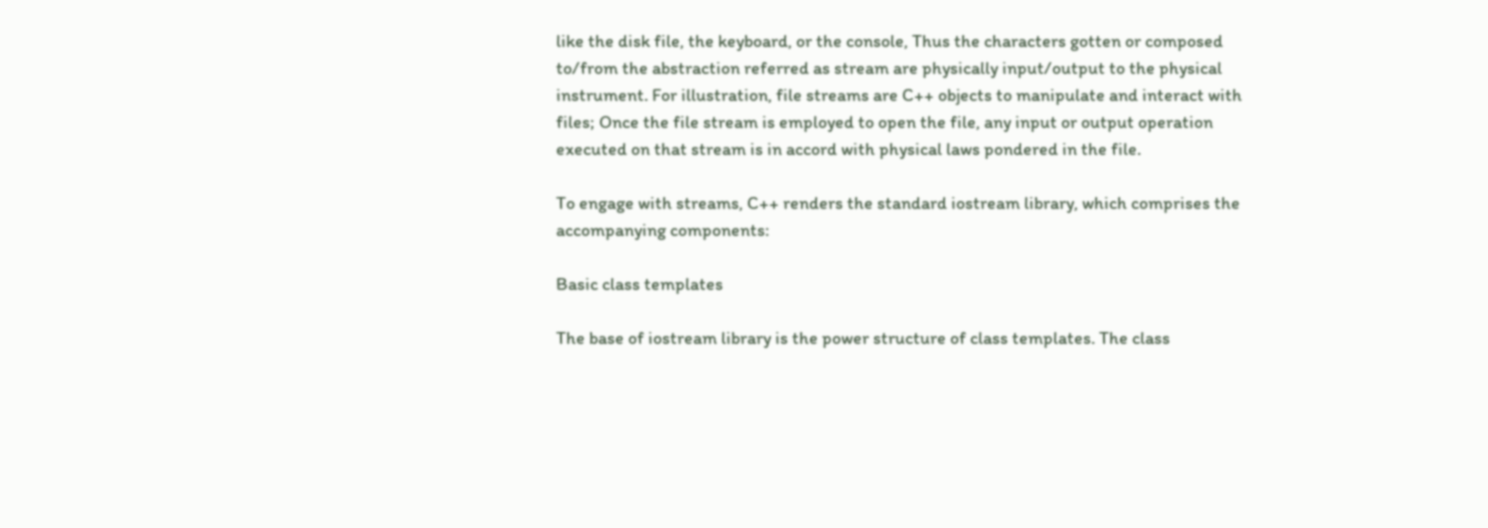like the disk file, the keyboard, or the console, Thus the characters gotten or composed to/from the abstraction referred as stream are physically input/output to the physical instrument. For illustration, file streams are C++ objects to manipulate and interact with files; Once the file stream is employed to open the file, any input or output operation executed on that stream is in accord with physical laws pondered in the file.

To engage with streams, C++ renders the standard iostream library, which comprises the accompanying components:

Basic class templates

The base of iostream library is the power structure of class templates. The class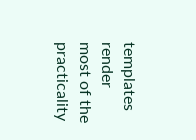templates render most of the practicality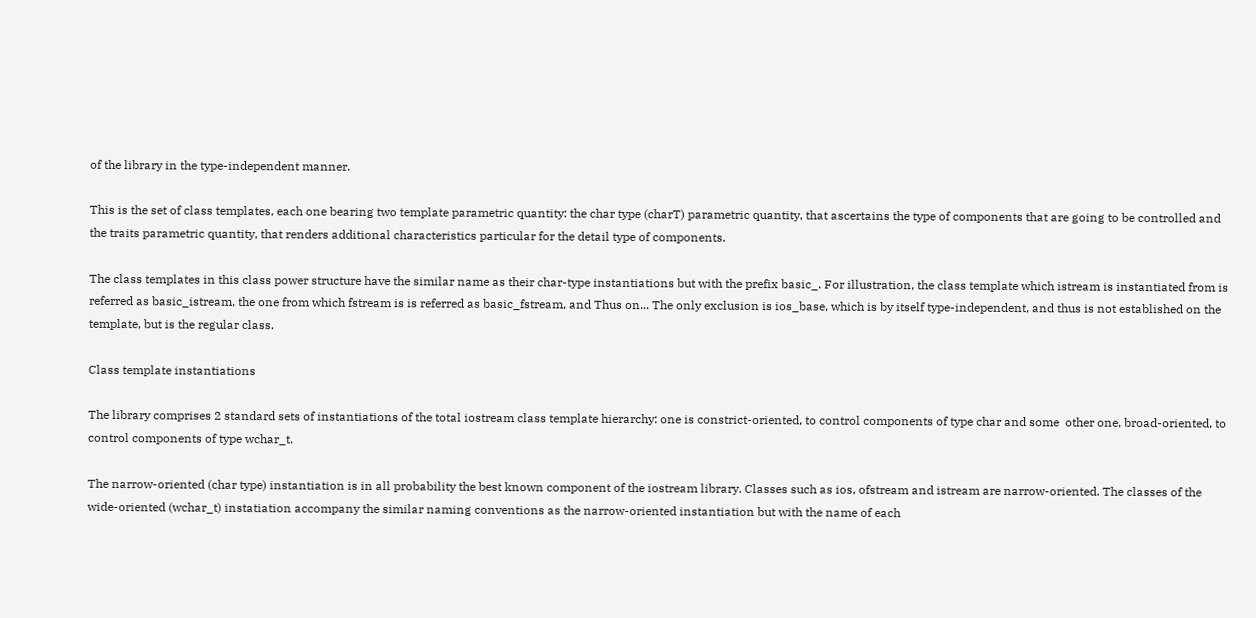of the library in the type-independent manner.

This is the set of class templates, each one bearing two template parametric quantity: the char type (charT) parametric quantity, that ascertains the type of components that are going to be controlled and the traits parametric quantity, that renders additional characteristics particular for the detail type of components.

The class templates in this class power structure have the similar name as their char-type instantiations but with the prefix basic_. For illustration, the class template which istream is instantiated from is referred as basic_istream, the one from which fstream is is referred as basic_fstream, and Thus on... The only exclusion is ios_base, which is by itself type-independent, and thus is not established on the template, but is the regular class.

Class template instantiations

The library comprises 2 standard sets of instantiations of the total iostream class template hierarchy: one is constrict-oriented, to control components of type char and some  other one, broad-oriented, to control components of type wchar_t.

The narrow-oriented (char type) instantiation is in all probability the best known component of the iostream library. Classes such as ios, ofstream and istream are narrow-oriented. The classes of the wide-oriented (wchar_t) instatiation accompany the similar naming conventions as the narrow-oriented instantiation but with the name of each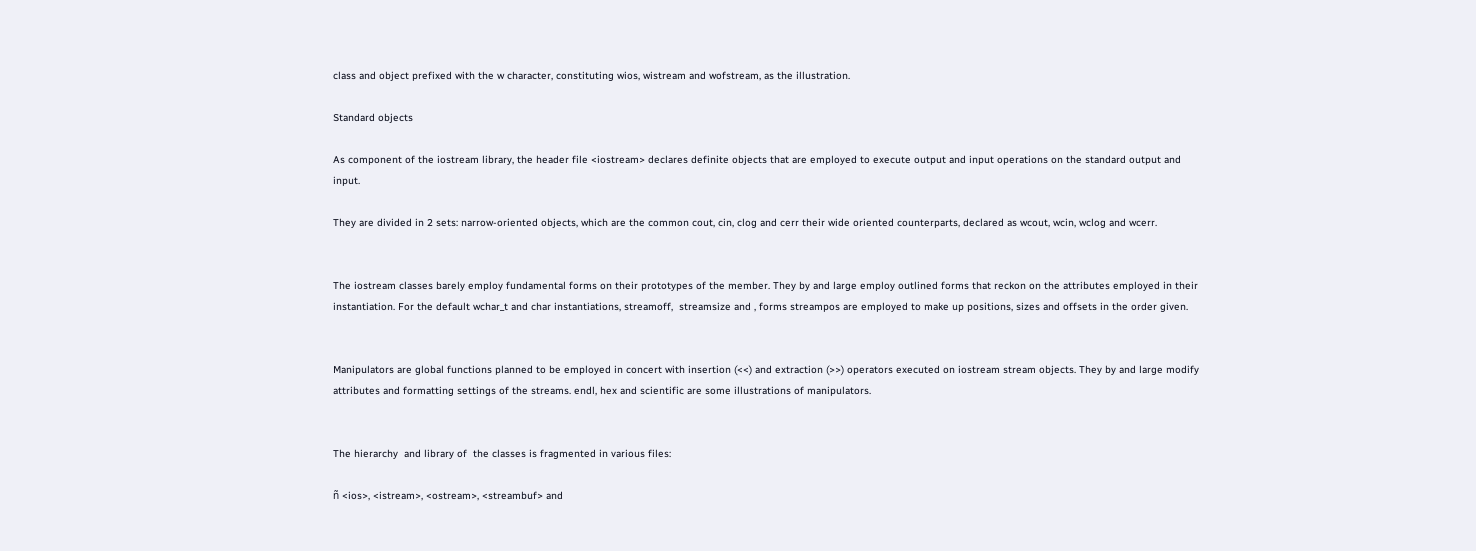class and object prefixed with the w character, constituting wios, wistream and wofstream, as the illustration.

Standard objects

As component of the iostream library, the header file <iostream> declares definite objects that are employed to execute output and input operations on the standard output and input.

They are divided in 2 sets: narrow-oriented objects, which are the common cout, cin, clog and cerr their wide oriented counterparts, declared as wcout, wcin, wclog and wcerr.


The iostream classes barely employ fundamental forms on their prototypes of the member. They by and large employ outlined forms that reckon on the attributes employed in their instantiation. For the default wchar_t and char instantiations, streamoff,  streamsize and , forms streampos are employed to make up positions, sizes and offsets in the order given.


Manipulators are global functions planned to be employed in concert with insertion (<<) and extraction (>>) operators executed on iostream stream objects. They by and large modify attributes and formatting settings of the streams. endl, hex and scientific are some illustrations of manipulators.


The hierarchy  and library of  the classes is fragmented in various files:

ñ <ios>, <istream>, <ostream>, <streambuf> and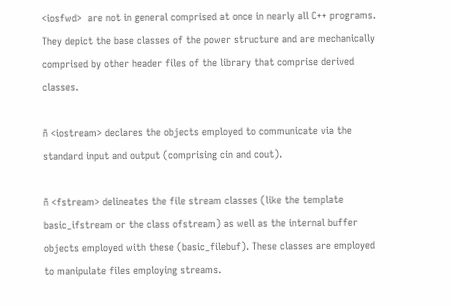<iosfwd>  are not in general comprised at once in nearly all C++ programs. They depict the base classes of the power structure and are mechanically comprised by other header files of the library that comprise derived classes.

ñ <iostream> declares the objects employed to communicate via the standard input and output (comprising cin and cout).

ñ <fstream> delineates the file stream classes (like the template basic_ifstream or the class ofstream) as well as the internal buffer objects employed with these (basic_filebuf). These classes are employed to manipulate files employing streams.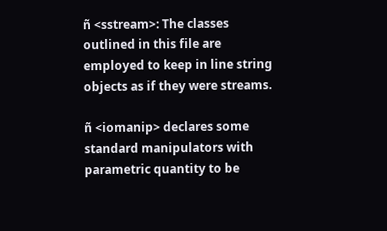ñ <sstream>: The classes outlined in this file are employed to keep in line string objects as if they were streams.

ñ <iomanip> declares some standard manipulators with parametric quantity to be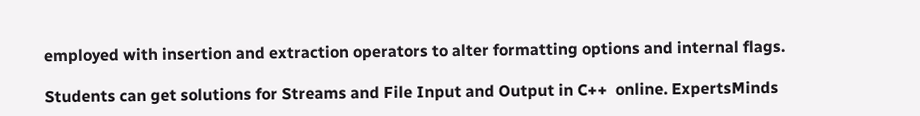employed with insertion and extraction operators to alter formatting options and internal flags.

Students can get solutions for Streams and File Input and Output in C++  online. ExpertsMinds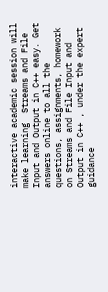interactive academic session will make learning  Streams and File Input and Output in C++ easy. Get answers online to all the questions, assignments, homework on Streams and File Input and Output in C++ , under the expert guidance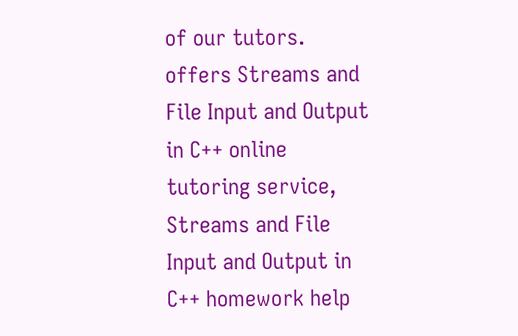of our tutors. offers Streams and File Input and Output in C++ online tutoring service,  Streams and File Input and Output in C++ homework help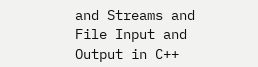and Streams and File Input and Output in C++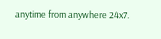anytime from anywhere 24x7.